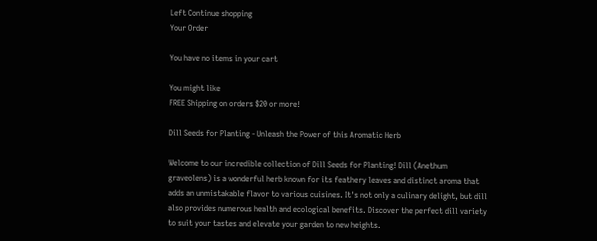Left Continue shopping
Your Order

You have no items in your cart

You might like
FREE Shipping on orders $20 or more!

Dill Seeds for Planting - Unleash the Power of this Aromatic Herb

Welcome to our incredible collection of Dill Seeds for Planting! Dill (Anethum graveolens) is a wonderful herb known for its feathery leaves and distinct aroma that adds an unmistakable flavor to various cuisines. It's not only a culinary delight, but dill also provides numerous health and ecological benefits. Discover the perfect dill variety to suit your tastes and elevate your garden to new heights.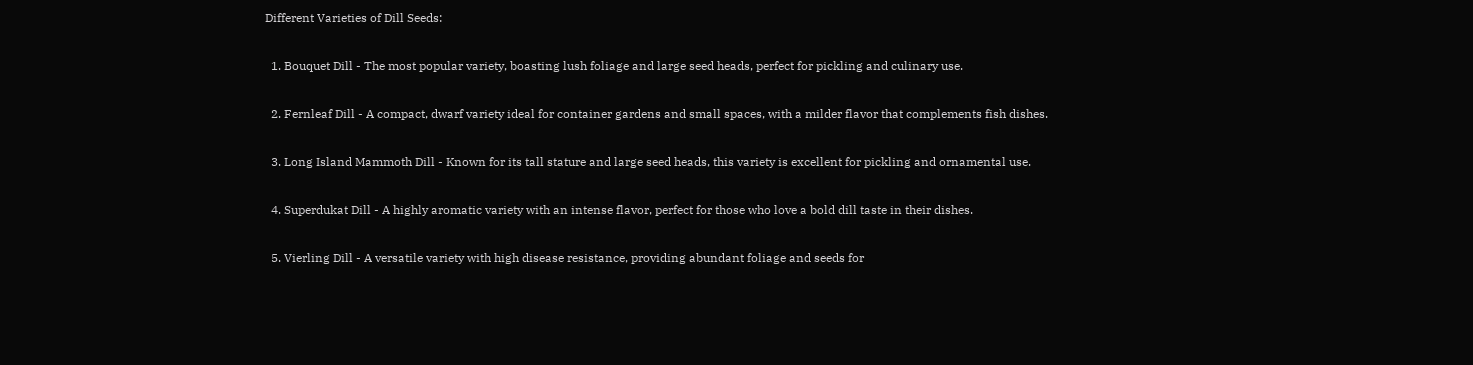Different Varieties of Dill Seeds:

  1. Bouquet Dill - The most popular variety, boasting lush foliage and large seed heads, perfect for pickling and culinary use.

  2. Fernleaf Dill - A compact, dwarf variety ideal for container gardens and small spaces, with a milder flavor that complements fish dishes.

  3. Long Island Mammoth Dill - Known for its tall stature and large seed heads, this variety is excellent for pickling and ornamental use.

  4. Superdukat Dill - A highly aromatic variety with an intense flavor, perfect for those who love a bold dill taste in their dishes.

  5. Vierling Dill - A versatile variety with high disease resistance, providing abundant foliage and seeds for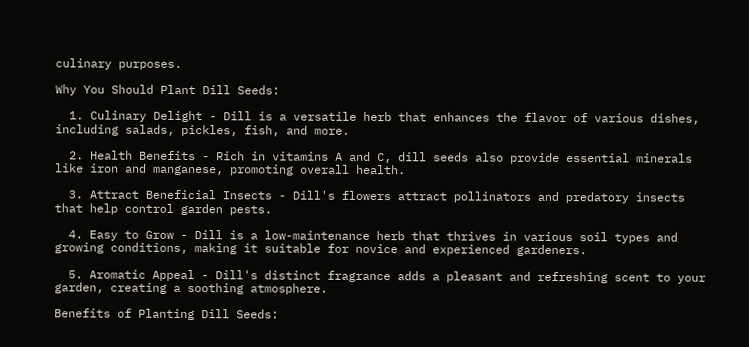culinary purposes.

Why You Should Plant Dill Seeds:

  1. Culinary Delight - Dill is a versatile herb that enhances the flavor of various dishes, including salads, pickles, fish, and more.

  2. Health Benefits - Rich in vitamins A and C, dill seeds also provide essential minerals like iron and manganese, promoting overall health.

  3. Attract Beneficial Insects - Dill's flowers attract pollinators and predatory insects that help control garden pests.

  4. Easy to Grow - Dill is a low-maintenance herb that thrives in various soil types and growing conditions, making it suitable for novice and experienced gardeners.

  5. Aromatic Appeal - Dill's distinct fragrance adds a pleasant and refreshing scent to your garden, creating a soothing atmosphere.

Benefits of Planting Dill Seeds: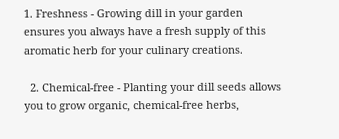1. Freshness - Growing dill in your garden ensures you always have a fresh supply of this aromatic herb for your culinary creations.

  2. Chemical-free - Planting your dill seeds allows you to grow organic, chemical-free herbs,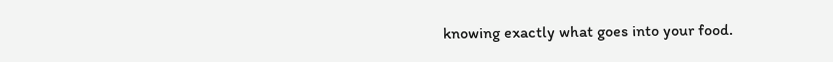knowing exactly what goes into your food.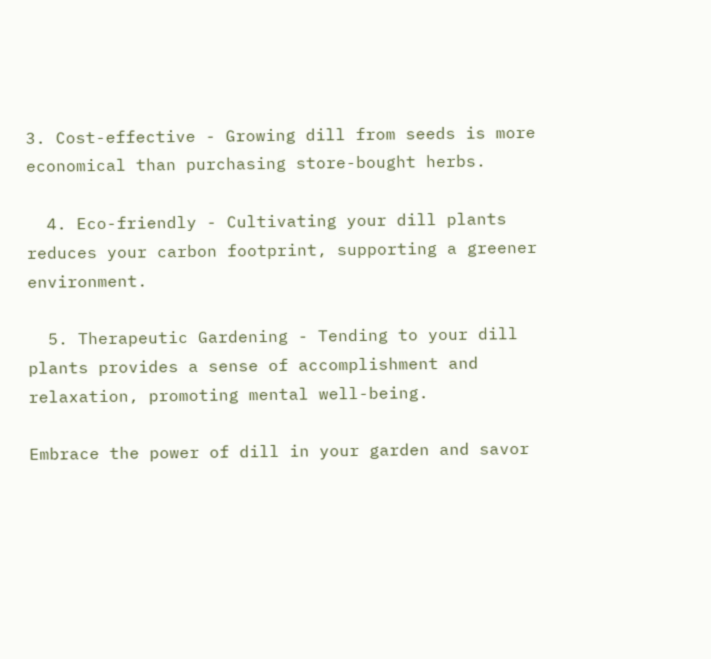3. Cost-effective - Growing dill from seeds is more economical than purchasing store-bought herbs.

  4. Eco-friendly - Cultivating your dill plants reduces your carbon footprint, supporting a greener environment.

  5. Therapeutic Gardening - Tending to your dill plants provides a sense of accomplishment and relaxation, promoting mental well-being.

Embrace the power of dill in your garden and savor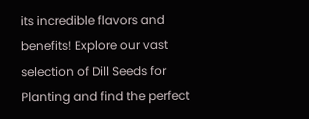its incredible flavors and benefits! Explore our vast selection of Dill Seeds for Planting and find the perfect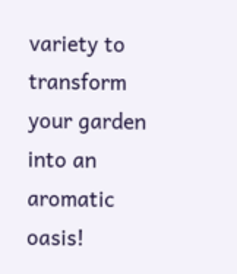variety to transform your garden into an aromatic oasis!